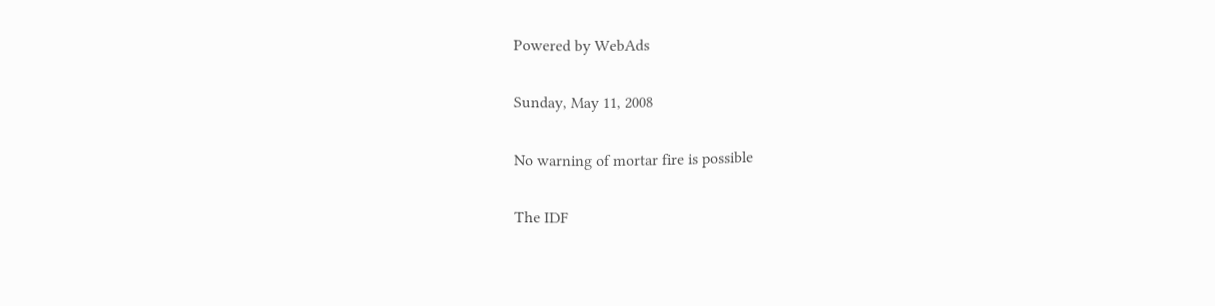Powered by WebAds

Sunday, May 11, 2008

No warning of mortar fire is possible

The IDF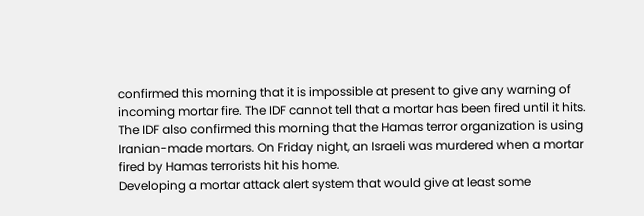confirmed this morning that it is impossible at present to give any warning of incoming mortar fire. The IDF cannot tell that a mortar has been fired until it hits. The IDF also confirmed this morning that the Hamas terror organization is using Iranian-made mortars. On Friday night, an Israeli was murdered when a mortar fired by Hamas terrorists hit his home.
Developing a mortar attack alert system that would give at least some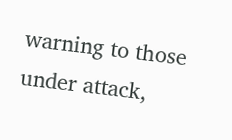warning to those under attack,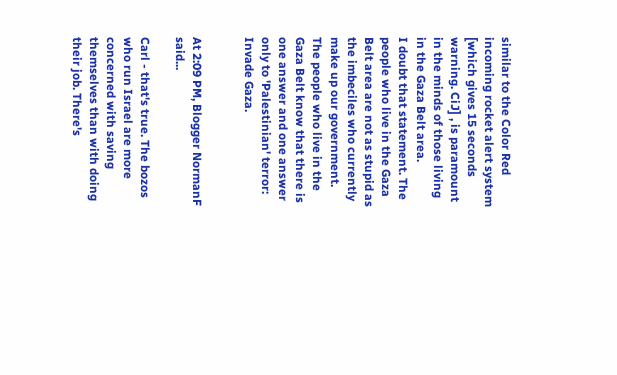similar to the Color Red incoming rocket alert system [which gives 15 seconds warning. CiJ] , is paramount in the minds of those living in the Gaza Belt area.
I doubt that statement. The people who live in the Gaza Belt area are not as stupid as the imbeciles who currently make up our government. The people who live in the Gaza Belt know that there is one answer and one answer only to 'Palestinian' terror: Invade Gaza.


At 2:09 PM, Blogger NormanF said...

Carl - that's true. The bozos who run Israel are more concerned with saving themselves than with doing their job. There's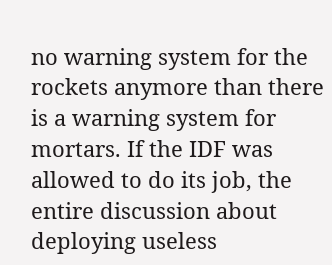no warning system for the rockets anymore than there is a warning system for mortars. If the IDF was allowed to do its job, the entire discussion about deploying useless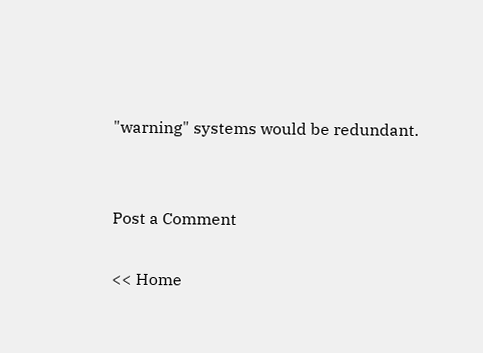"warning" systems would be redundant.


Post a Comment

<< Home